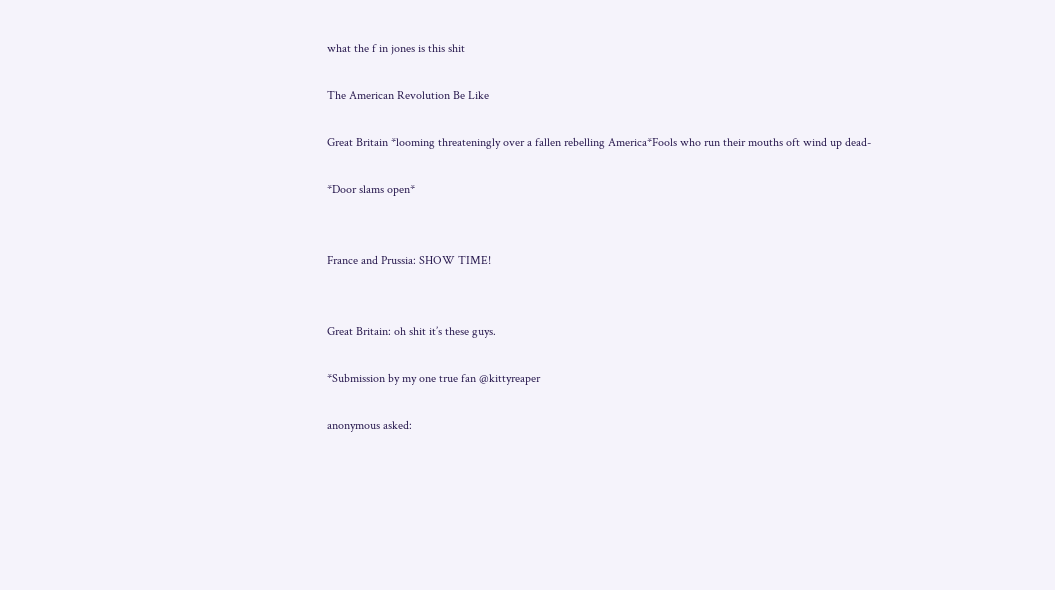what the f in jones is this shit

The American Revolution Be Like

Great Britain *looming threateningly over a fallen rebelling America*Fools who run their mouths oft wind up dead-

*Door slams open*


France and Prussia: SHOW TIME!


Great Britain: oh shit it’s these guys.

*Submission by my one true fan @kittyreaper

anonymous asked: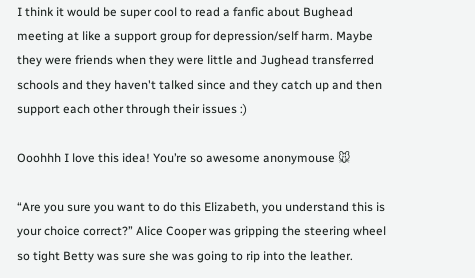I think it would be super cool to read a fanfic about Bughead meeting at like a support group for depression/self harm. Maybe they were friends when they were little and Jughead transferred schools and they haven't talked since and they catch up and then support each other through their issues :)

Ooohhh I love this idea! You’re so awesome anonymouse 🐭

“Are you sure you want to do this Elizabeth, you understand this is your choice correct?” Alice Cooper was gripping the steering wheel so tight Betty was sure she was going to rip into the leather.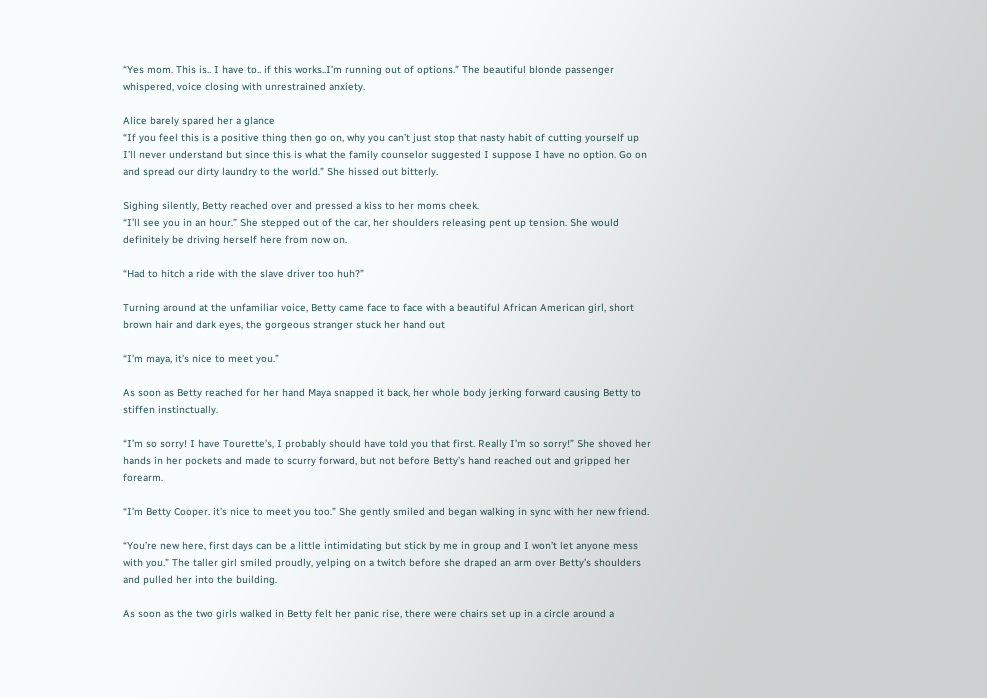“Yes mom. This is.. I have to.. if this works..I’m running out of options.” The beautiful blonde passenger whispered, voice closing with unrestrained anxiety.

Alice barely spared her a glance
“If you feel this is a positive thing then go on, why you can’t just stop that nasty habit of cutting yourself up I’ll never understand but since this is what the family counselor suggested I suppose I have no option. Go on and spread our dirty laundry to the world.” She hissed out bitterly.

Sighing silently, Betty reached over and pressed a kiss to her moms cheek.
“I’ll see you in an hour.” She stepped out of the car, her shoulders releasing pent up tension. She would definitely be driving herself here from now on.

“Had to hitch a ride with the slave driver too huh?”

Turning around at the unfamiliar voice, Betty came face to face with a beautiful African American girl, short brown hair and dark eyes, the gorgeous stranger stuck her hand out

“I’m maya, it’s nice to meet you.”

As soon as Betty reached for her hand Maya snapped it back, her whole body jerking forward causing Betty to stiffen instinctually.

“I’m so sorry! I have Tourette’s, I probably should have told you that first. Really I’m so sorry!” She shoved her hands in her pockets and made to scurry forward, but not before Betty’s hand reached out and gripped her forearm.

“I’m Betty Cooper. it’s nice to meet you too.” She gently smiled and began walking in sync with her new friend.

“You’re new here, first days can be a little intimidating but stick by me in group and I won’t let anyone mess with you.” The taller girl smiled proudly, yelping on a twitch before she draped an arm over Betty’s shoulders and pulled her into the building.

As soon as the two girls walked in Betty felt her panic rise, there were chairs set up in a circle around a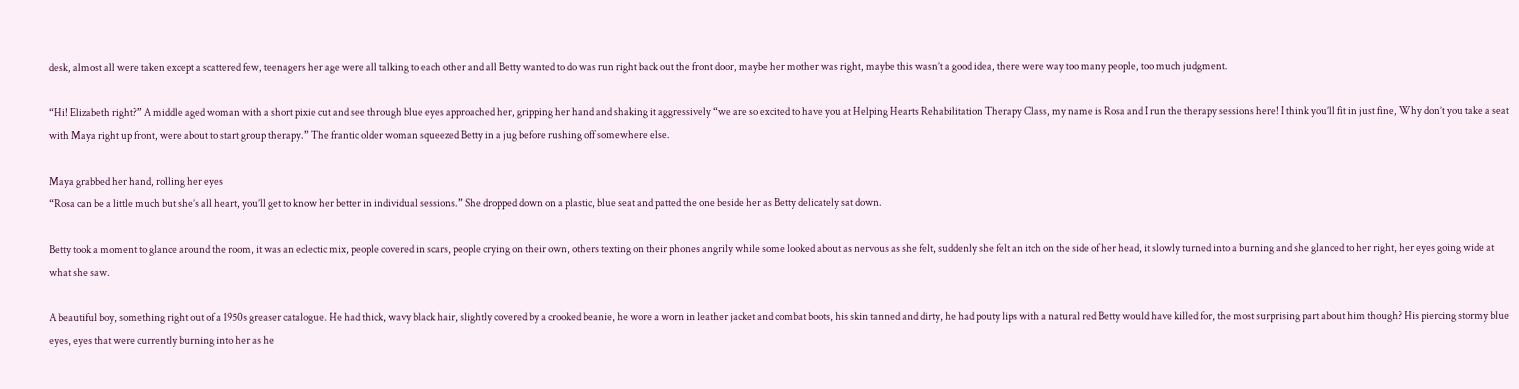desk, almost all were taken except a scattered few, teenagers her age were all talking to each other and all Betty wanted to do was run right back out the front door, maybe her mother was right, maybe this wasn’t a good idea, there were way too many people, too much judgment.

“Hi! Elizabeth right?” A middle aged woman with a short pixie cut and see through blue eyes approached her, gripping her hand and shaking it aggressively “we are so excited to have you at Helping Hearts Rehabilitation Therapy Class, my name is Rosa and I run the therapy sessions here! I think you’ll fit in just fine, Why don’t you take a seat with Maya right up front, were about to start group therapy.” The frantic older woman squeezed Betty in a jug before rushing off somewhere else.

Maya grabbed her hand, rolling her eyes
“Rosa can be a little much but she’s all heart, you’ll get to know her better in individual sessions.” She dropped down on a plastic, blue seat and patted the one beside her as Betty delicately sat down.

Betty took a moment to glance around the room, it was an eclectic mix, people covered in scars, people crying on their own, others texting on their phones angrily while some looked about as nervous as she felt, suddenly she felt an itch on the side of her head, it slowly turned into a burning and she glanced to her right, her eyes going wide at what she saw.

A beautiful boy, something right out of a 1950s greaser catalogue. He had thick, wavy black hair, slightly covered by a crooked beanie, he wore a worn in leather jacket and combat boots, his skin tanned and dirty, he had pouty lips with a natural red Betty would have killed for, the most surprising part about him though? His piercing stormy blue eyes, eyes that were currently burning into her as he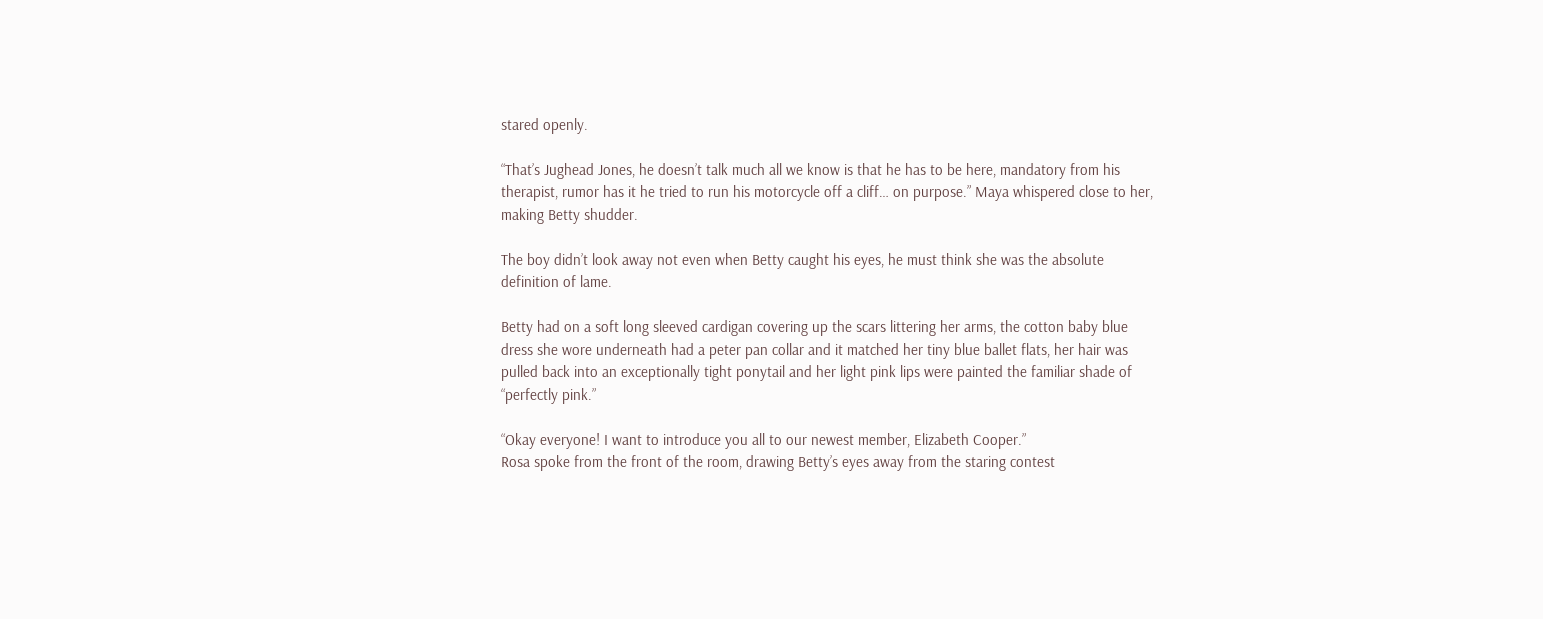stared openly.

“That’s Jughead Jones, he doesn’t talk much all we know is that he has to be here, mandatory from his therapist, rumor has it he tried to run his motorcycle off a cliff… on purpose.” Maya whispered close to her, making Betty shudder.

The boy didn’t look away not even when Betty caught his eyes, he must think she was the absolute definition of lame.

Betty had on a soft long sleeved cardigan covering up the scars littering her arms, the cotton baby blue dress she wore underneath had a peter pan collar and it matched her tiny blue ballet flats, her hair was pulled back into an exceptionally tight ponytail and her light pink lips were painted the familiar shade of “perfectly pink.”

“Okay everyone! I want to introduce you all to our newest member, Elizabeth Cooper.”
Rosa spoke from the front of the room, drawing Betty’s eyes away from the staring contest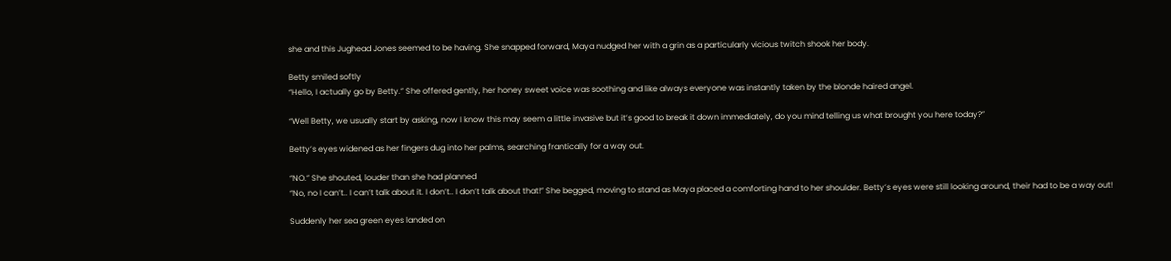she and this Jughead Jones seemed to be having. She snapped forward, Maya nudged her with a grin as a particularly vicious twitch shook her body.

Betty smiled softly
“Hello, I actually go by Betty.” She offered gently, her honey sweet voice was soothing and like always everyone was instantly taken by the blonde haired angel.

“Well Betty, we usually start by asking, now I know this may seem a little invasive but it’s good to break it down immediately, do you mind telling us what brought you here today?”

Betty’s eyes widened as her fingers dug into her palms, searching frantically for a way out.

“NO.” She shouted, louder than she had planned
“No, no I can’t.. I can’t talk about it. I don’t.. I don’t talk about that!” She begged, moving to stand as Maya placed a comforting hand to her shoulder. Betty’s eyes were still looking around, their had to be a way out!

Suddenly her sea green eyes landed on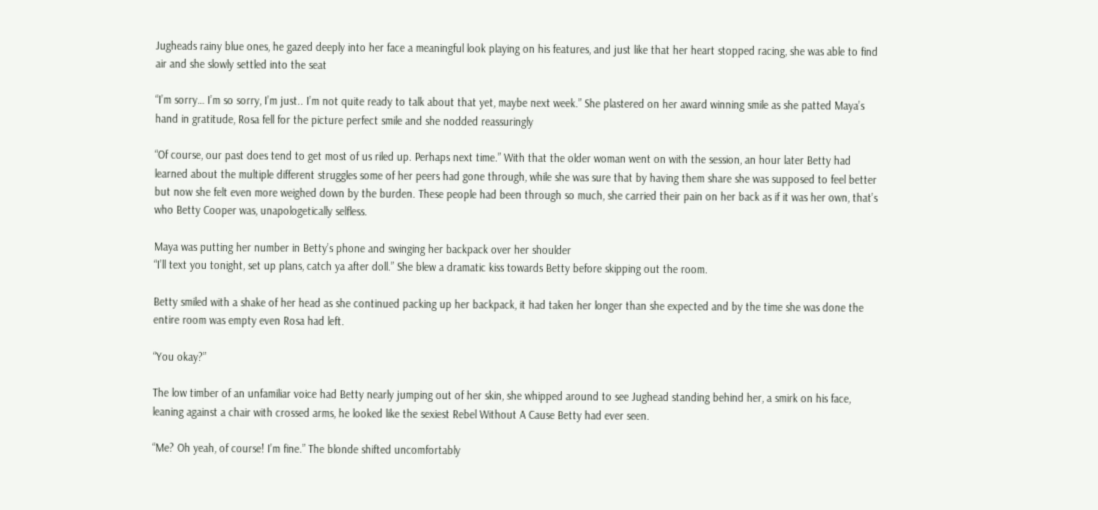Jugheads rainy blue ones, he gazed deeply into her face a meaningful look playing on his features, and just like that her heart stopped racing, she was able to find air and she slowly settled into the seat

“I’m sorry… I’m so sorry, I’m just.. I’m not quite ready to talk about that yet, maybe next week.” She plastered on her award winning smile as she patted Maya’s hand in gratitude, Rosa fell for the picture perfect smile and she nodded reassuringly

“Of course, our past does tend to get most of us riled up. Perhaps next time.” With that the older woman went on with the session, an hour later Betty had learned about the multiple different struggles some of her peers had gone through, while she was sure that by having them share she was supposed to feel better but now she felt even more weighed down by the burden. These people had been through so much, she carried their pain on her back as if it was her own, that’s who Betty Cooper was, unapologetically selfless.

Maya was putting her number in Betty’s phone and swinging her backpack over her shoulder
“I’ll text you tonight, set up plans, catch ya after doll.” She blew a dramatic kiss towards Betty before skipping out the room.

Betty smiled with a shake of her head as she continued packing up her backpack, it had taken her longer than she expected and by the time she was done the entire room was empty even Rosa had left.

“You okay?”

The low timber of an unfamiliar voice had Betty nearly jumping out of her skin, she whipped around to see Jughead standing behind her, a smirk on his face, leaning against a chair with crossed arms, he looked like the sexiest Rebel Without A Cause Betty had ever seen.

“Me? Oh yeah, of course! I’m fine.” The blonde shifted uncomfortably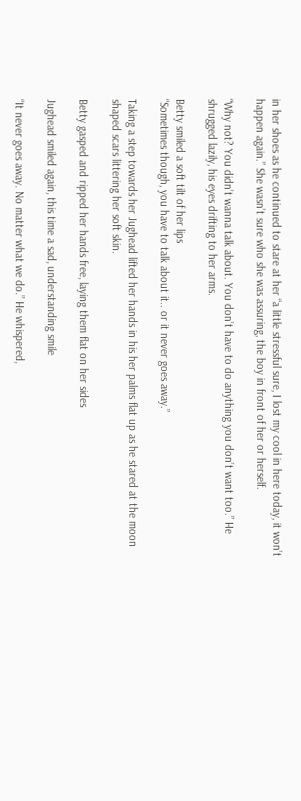in her shoes as he continued to stare at her “a little stressful sure, I lost my cool in here today, it won’t happen again.” She wasn’t sure who she was assuring, the boy in front of her or herself.

“Why not? You didn’t wanna talk about. You don’t have to do anything you don’t want too.” He shrugged lazily, his eyes drifting to her arms.

Betty smiled a soft tilt of her lips
“Sometimes though, you have to talk about it.. or it never goes away.”

Taking a step towards her Jughead lifted her hands in his her palms flat up as he stared at the moon shaped scars littering her soft skin.

Betty gasped and ripped her hands free, laying them flat on her sides

Jughead smiled again, this time a sad, understanding smile

“It never goes away. No matter what we do.” He whispered,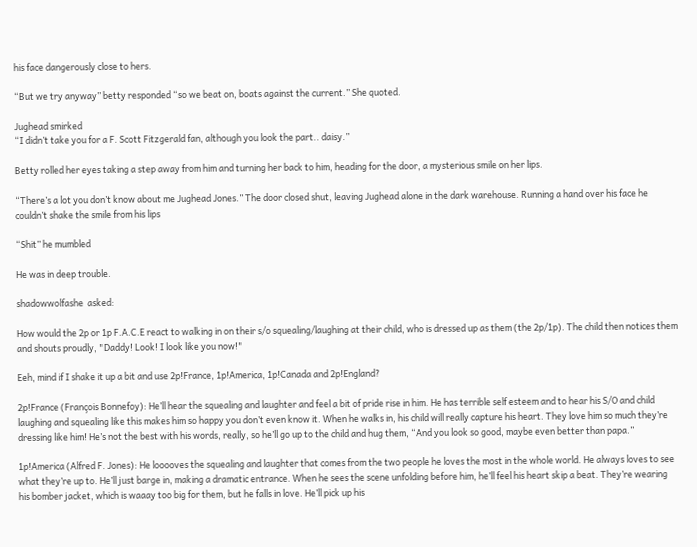his face dangerously close to hers.

“But we try anyway” betty responded “so we beat on, boats against the current.” She quoted.

Jughead smirked
“I didn’t take you for a F. Scott Fitzgerald fan, although you look the part.. daisy.”

Betty rolled her eyes taking a step away from him and turning her back to him, heading for the door, a mysterious smile on her lips.

“There’s a lot you don’t know about me Jughead Jones.” The door closed shut, leaving Jughead alone in the dark warehouse. Running a hand over his face he couldn’t shake the smile from his lips

“Shit” he mumbled

He was in deep trouble.

shadowwolfashe  asked:

How would the 2p or 1p F.A.C.E react to walking in on their s/o squealing/laughing at their child, who is dressed up as them (the 2p/1p). The child then notices them and shouts proudly, "Daddy! Look! I look like you now!"

Eeh, mind if I shake it up a bit and use 2p!France, 1p!America, 1p!Canada and 2p!England?

2p!France (François Bonnefoy): He’ll hear the squealing and laughter and feel a bit of pride rise in him. He has terrible self esteem and to hear his S/O and child laughing and squealing like this makes him so happy you don’t even know it. When he walks in, his child will really capture his heart. They love him so much they’re dressing like him! He’s not the best with his words, really, so he’ll go up to the child and hug them, “And you look so good, maybe even better than papa.”

1p!America (Alfred F. Jones): He looooves the squealing and laughter that comes from the two people he loves the most in the whole world. He always loves to see what they’re up to. He’ll just barge in, making a dramatic entrance. When he sees the scene unfolding before him, he’ll feel his heart skip a beat. They’re wearing his bomber jacket, which is waaay too big for them, but he falls in love. He’ll pick up his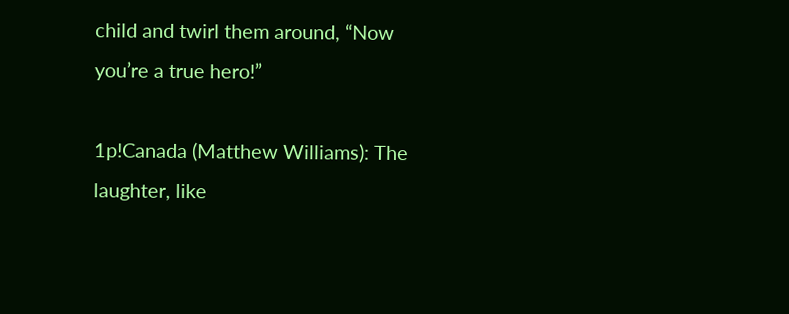child and twirl them around, “Now you’re a true hero!”

1p!Canada (Matthew Williams): The laughter, like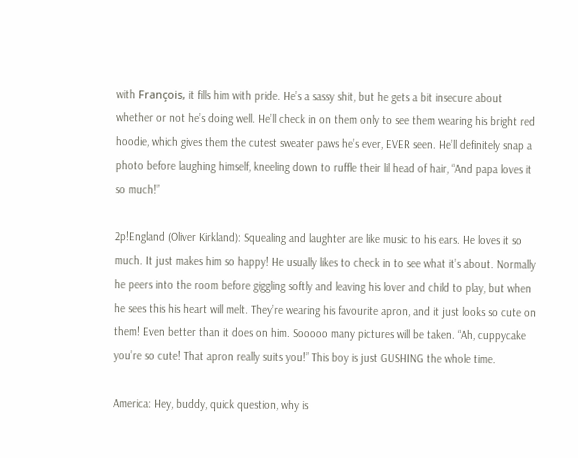with François, it fills him with pride. He’s a sassy shit, but he gets a bit insecure about whether or not he’s doing well. He’ll check in on them only to see them wearing his bright red hoodie, which gives them the cutest sweater paws he’s ever, EVER seen. He’ll definitely snap a photo before laughing himself, kneeling down to ruffle their lil head of hair, “And papa loves it so much!”

2p!England (Oliver Kirkland): Squealing and laughter are like music to his ears. He loves it so much. It just makes him so happy! He usually likes to check in to see what it’s about. Normally he peers into the room before giggling softly and leaving his lover and child to play, but when he sees this his heart will melt. They’re wearing his favourite apron, and it just looks so cute on them! Even better than it does on him. Sooooo many pictures will be taken. “Ah, cuppycake you’re so cute! That apron really suits you!” This boy is just GUSHING the whole time.

America: Hey, buddy, quick question, why is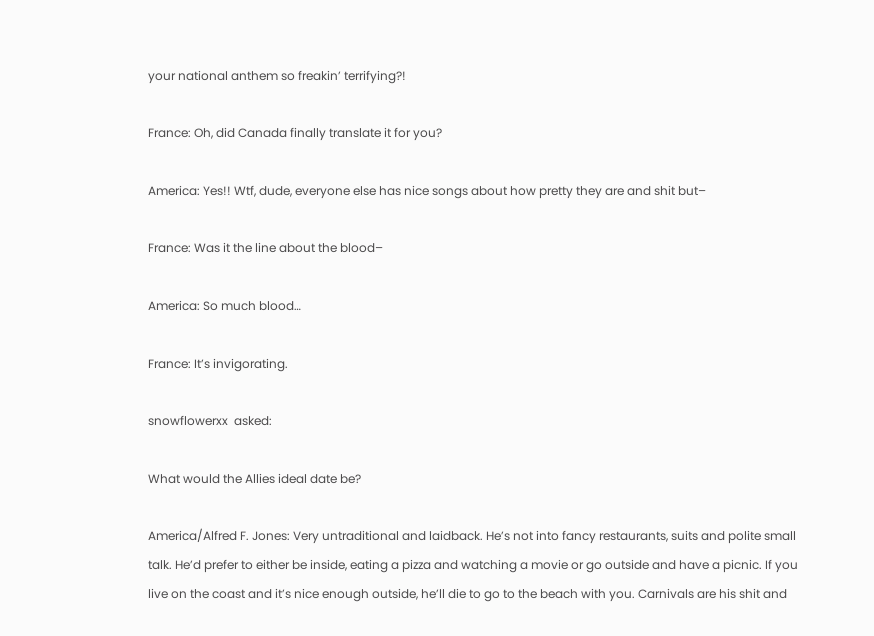your national anthem so freakin’ terrifying?!

France: Oh, did Canada finally translate it for you?

America: Yes!! Wtf, dude, everyone else has nice songs about how pretty they are and shit but–

France: Was it the line about the blood–

America: So much blood…

France: It’s invigorating.

snowflowerxx  asked:

What would the Allies ideal date be?

America/Alfred F. Jones: Very untraditional and laidback. He’s not into fancy restaurants, suits and polite small talk. He’d prefer to either be inside, eating a pizza and watching a movie or go outside and have a picnic. If you live on the coast and it’s nice enough outside, he’ll die to go to the beach with you. Carnivals are his shit and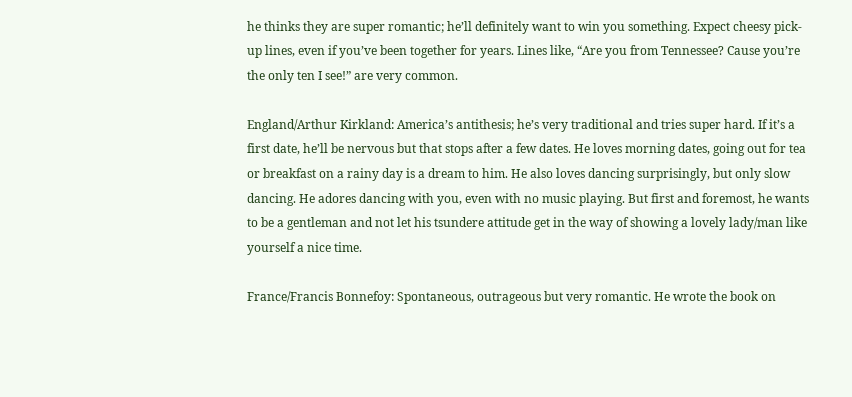he thinks they are super romantic; he’ll definitely want to win you something. Expect cheesy pick-up lines, even if you’ve been together for years. Lines like, “Are you from Tennessee? Cause you’re the only ten I see!” are very common.

England/Arthur Kirkland: America’s antithesis; he’s very traditional and tries super hard. If it’s a first date, he’ll be nervous but that stops after a few dates. He loves morning dates, going out for tea or breakfast on a rainy day is a dream to him. He also loves dancing surprisingly, but only slow dancing. He adores dancing with you, even with no music playing. But first and foremost, he wants to be a gentleman and not let his tsundere attitude get in the way of showing a lovely lady/man like yourself a nice time.

France/Francis Bonnefoy: Spontaneous, outrageous but very romantic. He wrote the book on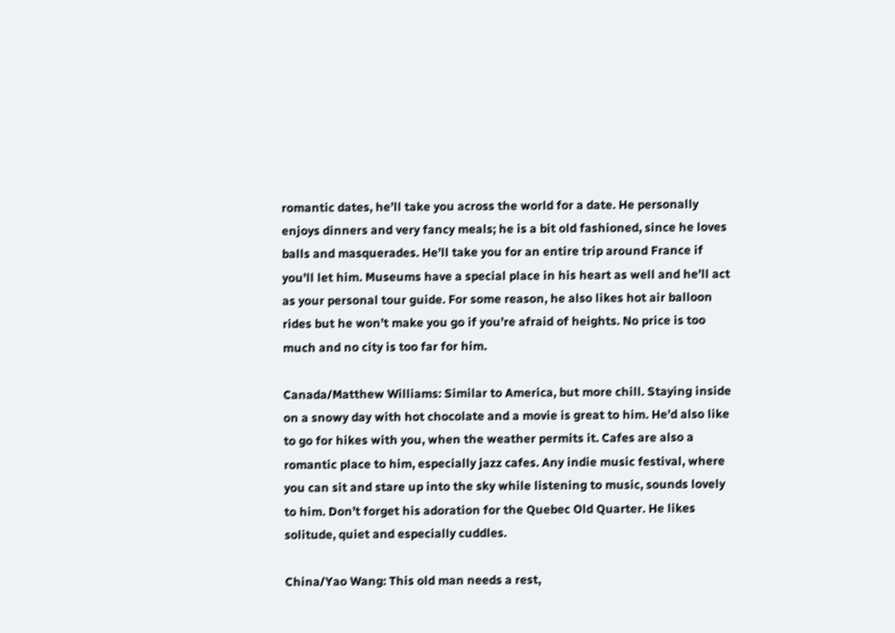romantic dates, he’ll take you across the world for a date. He personally enjoys dinners and very fancy meals; he is a bit old fashioned, since he loves balls and masquerades. He’ll take you for an entire trip around France if you’ll let him. Museums have a special place in his heart as well and he’ll act as your personal tour guide. For some reason, he also likes hot air balloon rides but he won’t make you go if you’re afraid of heights. No price is too much and no city is too far for him.

Canada/Matthew Williams: Similar to America, but more chill. Staying inside on a snowy day with hot chocolate and a movie is great to him. He’d also like to go for hikes with you, when the weather permits it. Cafes are also a romantic place to him, especially jazz cafes. Any indie music festival, where you can sit and stare up into the sky while listening to music, sounds lovely to him. Don’t forget his adoration for the Quebec Old Quarter. He likes solitude, quiet and especially cuddles.

China/Yao Wang: This old man needs a rest,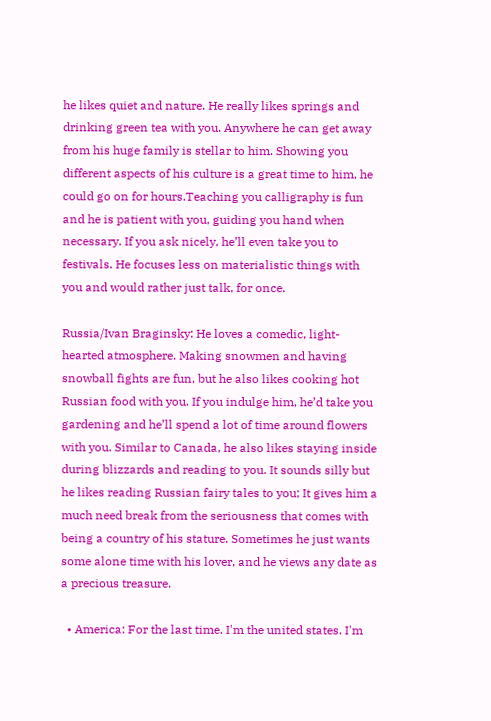he likes quiet and nature. He really likes springs and drinking green tea with you. Anywhere he can get away from his huge family is stellar to him. Showing you different aspects of his culture is a great time to him, he could go on for hours.Teaching you calligraphy is fun and he is patient with you, guiding you hand when necessary. If you ask nicely, he’ll even take you to festivals. He focuses less on materialistic things with you and would rather just talk, for once.

Russia/Ivan Braginsky: He loves a comedic, light-hearted atmosphere. Making snowmen and having snowball fights are fun, but he also likes cooking hot Russian food with you. If you indulge him, he’d take you gardening and he’ll spend a lot of time around flowers with you. Similar to Canada, he also likes staying inside during blizzards and reading to you. It sounds silly but he likes reading Russian fairy tales to you; It gives him a much need break from the seriousness that comes with being a country of his stature. Sometimes he just wants some alone time with his lover, and he views any date as a precious treasure.

  • America: For the last time. I'm the united states. I'm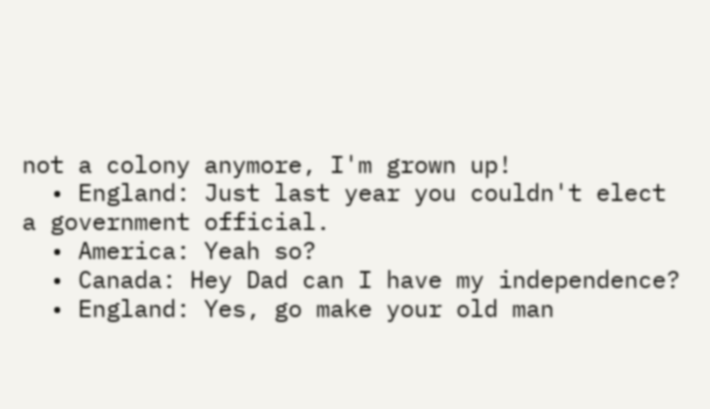not a colony anymore, I'm grown up!
  • England: Just last year you couldn't elect a government official.
  • America: Yeah so?
  • Canada: Hey Dad can I have my independence?
  • England: Yes, go make your old man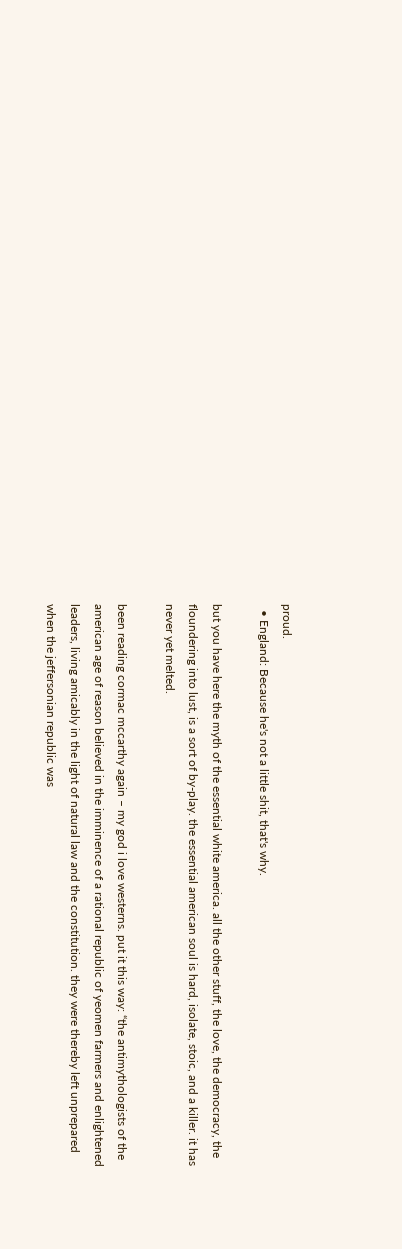proud.
  • England: Because he's not a little shit, that's why.

but you have here the myth of the essential white america. all the other stuff, the love, the democracy, the floundering into lust, is a sort of by-play. the essential american soul is hard, isolate, stoic, and a killer. it has never yet melted.

been reading cormac mccarthy again – my god i love westerns. put it this way: “the antimythologists of the american age of reason believed in the imminence of a rational republic of yeomen farmers and enlightened leaders, living amicably in the light of natural law and the constitution. they were thereby left unprepared when the jeffersonian republic was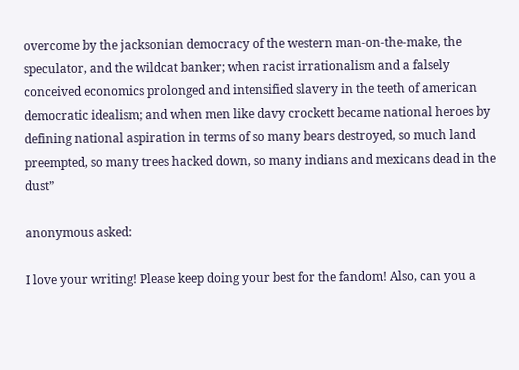overcome by the jacksonian democracy of the western man-on-the-make, the speculator, and the wildcat banker; when racist irrationalism and a falsely conceived economics prolonged and intensified slavery in the teeth of american democratic idealism; and when men like davy crockett became national heroes by defining national aspiration in terms of so many bears destroyed, so much land preempted, so many trees hacked down, so many indians and mexicans dead in the dust”

anonymous asked:

I love your writing! Please keep doing your best for the fandom! Also, can you a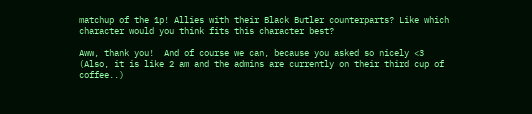matchup of the 1p! Allies with their Black Butler counterparts? Like which character would you think fits this character best?

Aww, thank you!  And of course we can, because you asked so nicely <3
(Also, it is like 2 am and the admins are currently on their third cup of coffee..)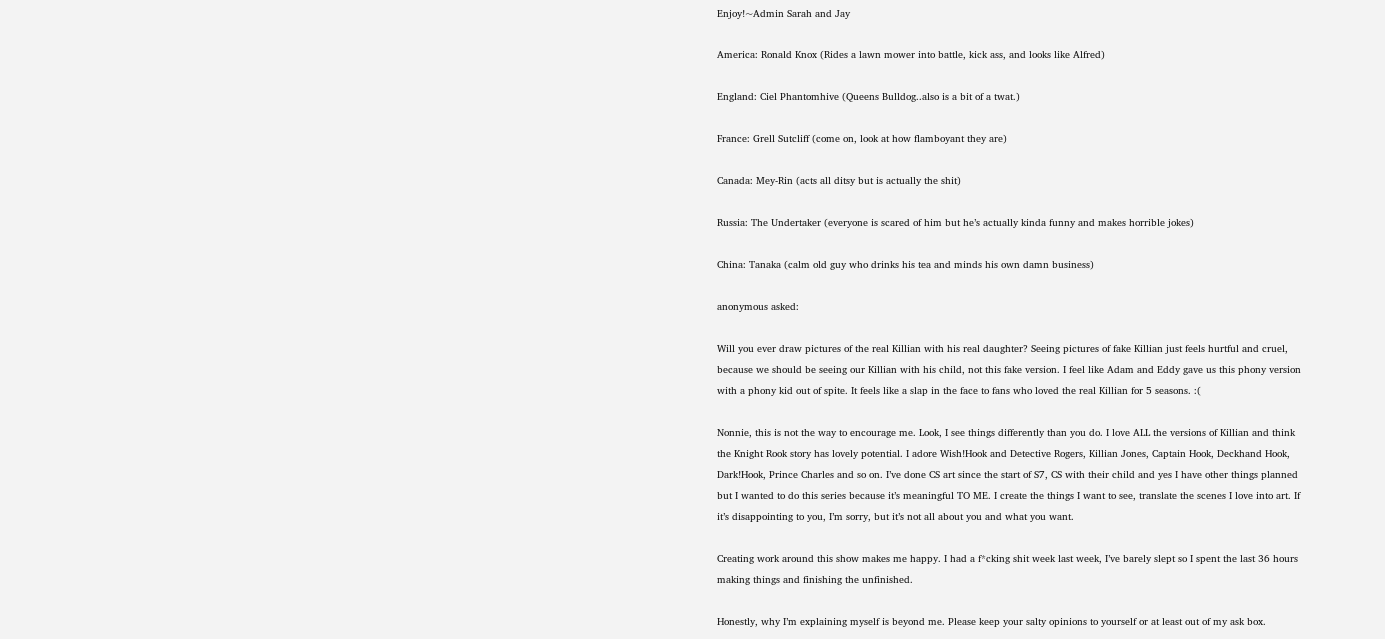Enjoy!~Admin Sarah and Jay

America: Ronald Knox (Rides a lawn mower into battle, kick ass, and looks like Alfred)

England: Ciel Phantomhive (Queens Bulldog..also is a bit of a twat.)

France: Grell Sutcliff (come on, look at how flamboyant they are)

Canada: Mey-Rin (acts all ditsy but is actually the shit)

Russia: The Undertaker (everyone is scared of him but he’s actually kinda funny and makes horrible jokes)

China: Tanaka (calm old guy who drinks his tea and minds his own damn business)

anonymous asked:

Will you ever draw pictures of the real Killian with his real daughter? Seeing pictures of fake Killian just feels hurtful and cruel, because we should be seeing our Killian with his child, not this fake version. I feel like Adam and Eddy gave us this phony version with a phony kid out of spite. It feels like a slap in the face to fans who loved the real Killian for 5 seasons. :(

Nonnie, this is not the way to encourage me. Look, I see things differently than you do. I love ALL the versions of Killian and think the Knight Rook story has lovely potential. I adore Wish!Hook and Detective Rogers, Killian Jones, Captain Hook, Deckhand Hook, Dark!Hook, Prince Charles and so on. I’ve done CS art since the start of S7, CS with their child and yes I have other things planned but I wanted to do this series because it’s meaningful TO ME. I create the things I want to see, translate the scenes I love into art. If it’s disappointing to you, I’m sorry, but it’s not all about you and what you want.

Creating work around this show makes me happy. I had a f*cking shit week last week, I’ve barely slept so I spent the last 36 hours making things and finishing the unfinished.

Honestly, why I’m explaining myself is beyond me. Please keep your salty opinions to yourself or at least out of my ask box.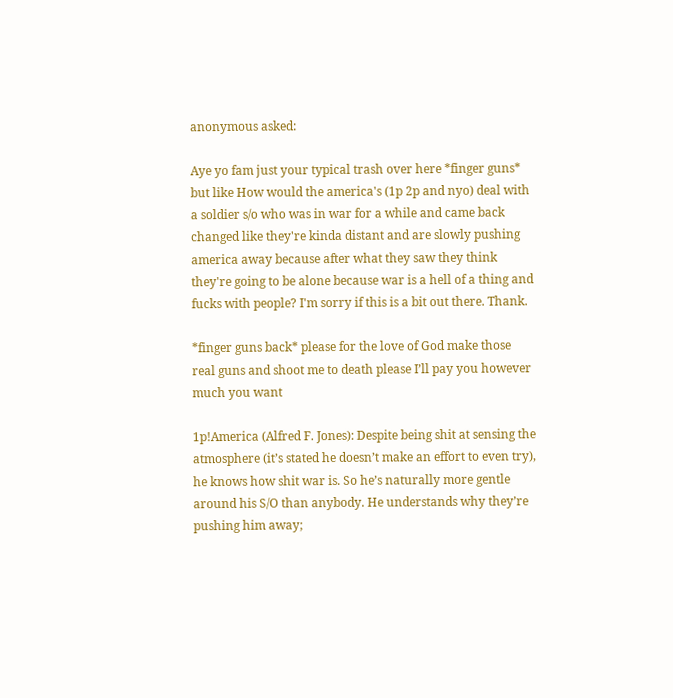anonymous asked:

Aye yo fam just your typical trash over here *finger guns* but like How would the america's (1p 2p and nyo) deal with a soldier s/o who was in war for a while and came back changed like they're kinda distant and are slowly pushing america away because after what they saw they think they're going to be alone because war is a hell of a thing and fucks with people? I'm sorry if this is a bit out there. Thank.

*finger guns back* please for the love of God make those real guns and shoot me to death please I’ll pay you however much you want

1p!America (Alfred F. Jones): Despite being shit at sensing the atmosphere (it’s stated he doesn’t make an effort to even try), he knows how shit war is. So he’s naturally more gentle around his S/O than anybody. He understands why they’re pushing him away;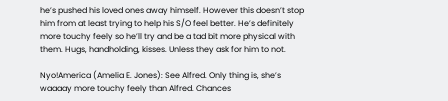he’s pushed his loved ones away himself. However this doesn’t stop him from at least trying to help his S/O feel better. He’s definitely more touchy feely so he’ll try and be a tad bit more physical with them. Hugs, handholding, kisses. Unless they ask for him to not.

Nyo!America (Amelia E. Jones): See Alfred. Only thing is, she’s waaaay more touchy feely than Alfred. Chances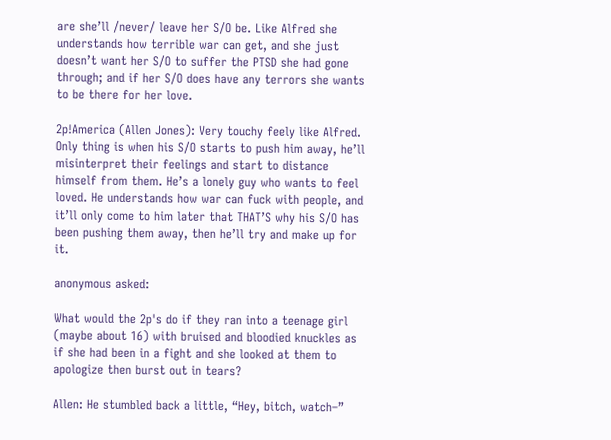are she’ll /never/ leave her S/O be. Like Alfred she understands how terrible war can get, and she just doesn’t want her S/O to suffer the PTSD she had gone through; and if her S/O does have any terrors she wants to be there for her love.

2p!America (Allen Jones): Very touchy feely like Alfred. Only thing is when his S/O starts to push him away, he’ll misinterpret their feelings and start to distance himself from them. He’s a lonely guy who wants to feel loved. He understands how war can fuck with people, and it’ll only come to him later that THAT’S why his S/O has been pushing them away, then he’ll try and make up for it.

anonymous asked:

What would the 2p's do if they ran into a teenage girl (maybe about 16) with bruised and bloodied knuckles as if she had been in a fight and she looked at them to apologize then burst out in tears?

Allen: He stumbled back a little, “Hey, bitch, watch–”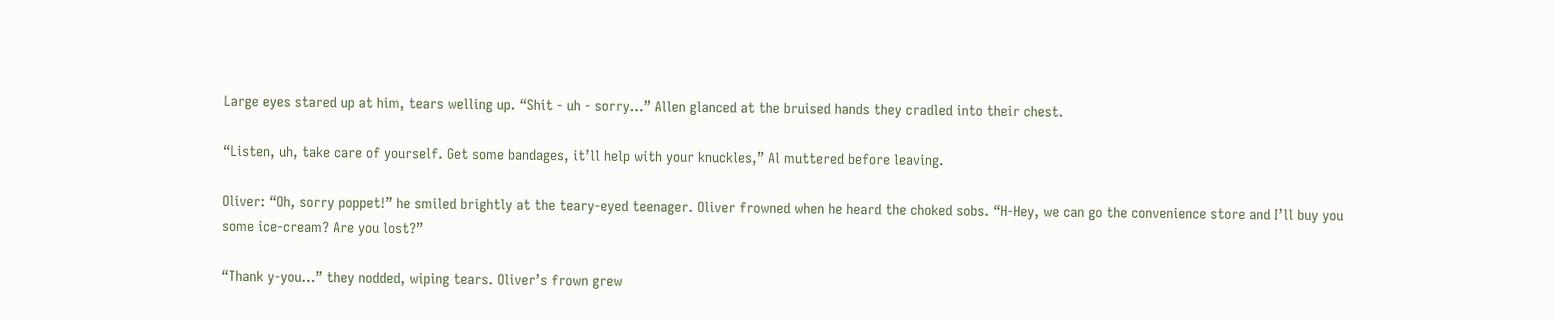Large eyes stared up at him, tears welling up. “Shit - uh - sorry…” Allen glanced at the bruised hands they cradled into their chest.

“Listen, uh, take care of yourself. Get some bandages, it’ll help with your knuckles,” Al muttered before leaving.

Oliver: “Oh, sorry poppet!” he smiled brightly at the teary-eyed teenager. Oliver frowned when he heard the choked sobs. “H-Hey, we can go the convenience store and I’ll buy you some ice-cream? Are you lost?”

“Thank y-you…” they nodded, wiping tears. Oliver’s frown grew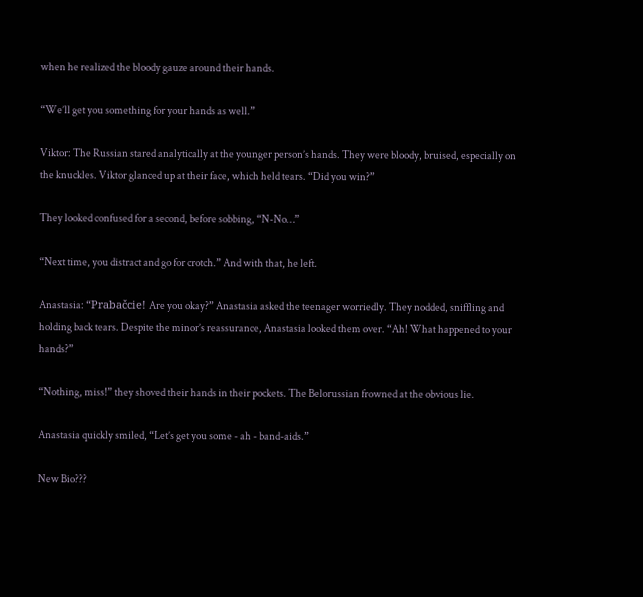when he realized the bloody gauze around their hands.

“We’ll get you something for your hands as well.”

Viktor: The Russian stared analytically at the younger person’s hands. They were bloody, bruised, especially on the knuckles. Viktor glanced up at their face, which held tears. “Did you win?”

They looked confused for a second, before sobbing, “N-No…”

“Next time, you distract and go for crotch.” And with that, he left.

Anastasia: “Prabačcie! Are you okay?” Anastasia asked the teenager worriedly. They nodded, sniffling and holding back tears. Despite the minor’s reassurance, Anastasia looked them over. “Ah! What happened to your hands?”

“Nothing, miss!” they shoved their hands in their pockets. The Belorussian frowned at the obvious lie.

Anastasia quickly smiled, “Let’s get you some - ah - band-aids.”

New Bio???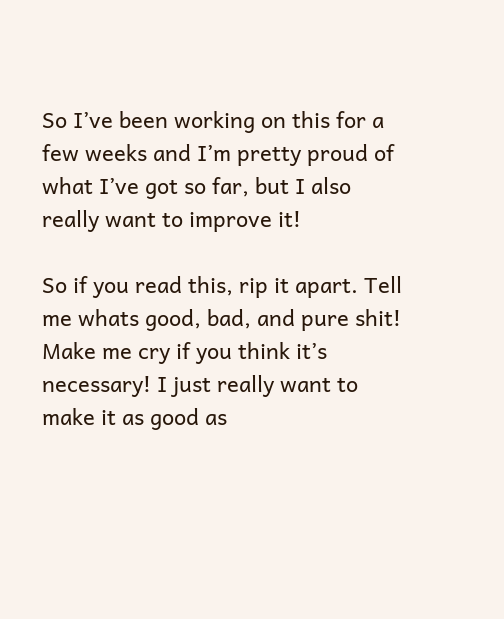So I’ve been working on this for a few weeks and I’m pretty proud of what I’ve got so far, but I also really want to improve it!

So if you read this, rip it apart. Tell me whats good, bad, and pure shit! Make me cry if you think it’s necessary! I just really want to make it as good as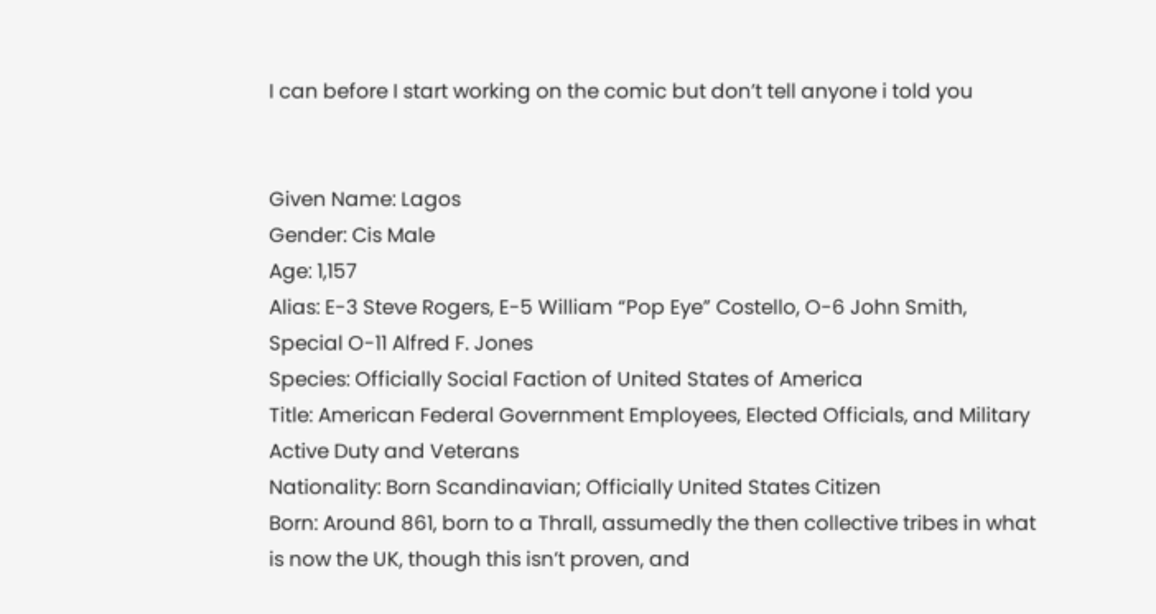I can before I start working on the comic but don’t tell anyone i told you


Given Name: Lagos
Gender: Cis Male
Age: 1,157
Alias: E-3 Steve Rogers, E-5 William “Pop Eye” Costello, O-6 John Smith, Special O-11 Alfred F. Jones
Species: Officially Social Faction of United States of America
Title: American Federal Government Employees, Elected Officials, and Military Active Duty and Veterans
Nationality: Born Scandinavian; Officially United States Citizen
Born: Around 861, born to a Thrall, assumedly the then collective tribes in what is now the UK, though this isn’t proven, and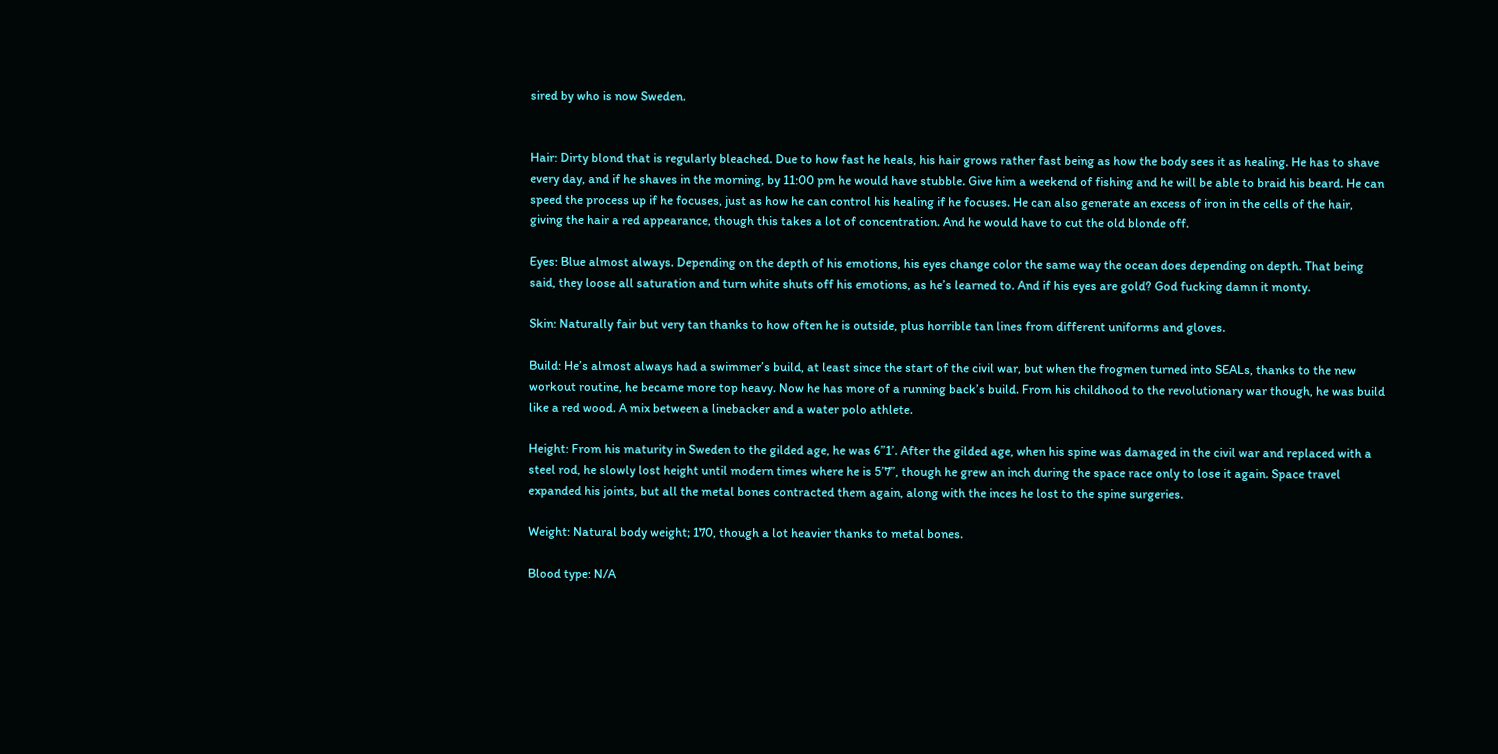sired by who is now Sweden.


Hair: Dirty blond that is regularly bleached. Due to how fast he heals, his hair grows rather fast being as how the body sees it as healing. He has to shave every day, and if he shaves in the morning, by 11:00 pm he would have stubble. Give him a weekend of fishing and he will be able to braid his beard. He can speed the process up if he focuses, just as how he can control his healing if he focuses. He can also generate an excess of iron in the cells of the hair, giving the hair a red appearance, though this takes a lot of concentration. And he would have to cut the old blonde off.

Eyes: Blue almost always. Depending on the depth of his emotions, his eyes change color the same way the ocean does depending on depth. That being said, they loose all saturation and turn white shuts off his emotions, as he’s learned to. And if his eyes are gold? God fucking damn it monty.

Skin: Naturally fair but very tan thanks to how often he is outside, plus horrible tan lines from different uniforms and gloves.

Build: He’s almost always had a swimmer’s build, at least since the start of the civil war, but when the frogmen turned into SEALs, thanks to the new workout routine, he became more top heavy. Now he has more of a running back’s build. From his childhood to the revolutionary war though, he was build like a red wood. A mix between a linebacker and a water polo athlete.

Height: From his maturity in Sweden to the gilded age, he was 6”1’. After the gilded age, when his spine was damaged in the civil war and replaced with a steel rod, he slowly lost height until modern times where he is 5’7”, though he grew an inch during the space race only to lose it again. Space travel expanded his joints, but all the metal bones contracted them again, along with the inces he lost to the spine surgeries.

Weight: Natural body weight; 170, though a lot heavier thanks to metal bones.

Blood type: N/A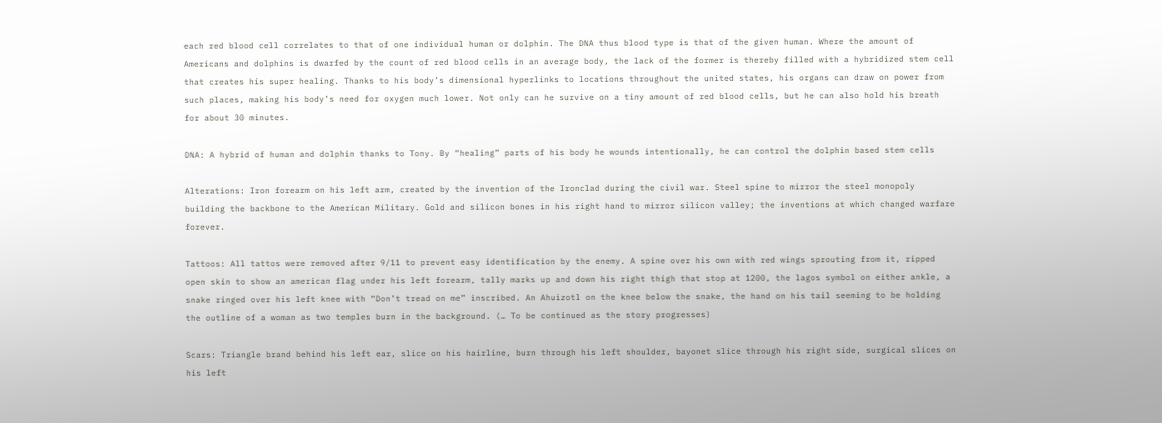each red blood cell correlates to that of one individual human or dolphin. The DNA thus blood type is that of the given human. Where the amount of Americans and dolphins is dwarfed by the count of red blood cells in an average body, the lack of the former is thereby filled with a hybridized stem cell that creates his super healing. Thanks to his body’s dimensional hyperlinks to locations throughout the united states, his organs can draw on power from such places, making his body’s need for oxygen much lower. Not only can he survive on a tiny amount of red blood cells, but he can also hold his breath for about 30 minutes.

DNA: A hybrid of human and dolphin thanks to Tony. By “healing” parts of his body he wounds intentionally, he can control the dolphin based stem cells

Alterations: Iron forearm on his left arm, created by the invention of the Ironclad during the civil war. Steel spine to mirror the steel monopoly building the backbone to the American Military. Gold and silicon bones in his right hand to mirror silicon valley; the inventions at which changed warfare forever.

Tattoos: All tattos were removed after 9/11 to prevent easy identification by the enemy. A spine over his own with red wings sprouting from it, ripped open skin to show an american flag under his left forearm, tally marks up and down his right thigh that stop at 1200, the lagos symbol on either ankle, a snake ringed over his left knee with “Don’t tread on me” inscribed. An Ahuizotl on the knee below the snake, the hand on his tail seeming to be holding the outline of a woman as two temples burn in the background. (… To be continued as the story progresses)

Scars: Triangle brand behind his left ear, slice on his hairline, burn through his left shoulder, bayonet slice through his right side, surgical slices on his left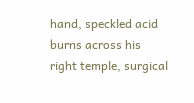hand, speckled acid burns across his right temple, surgical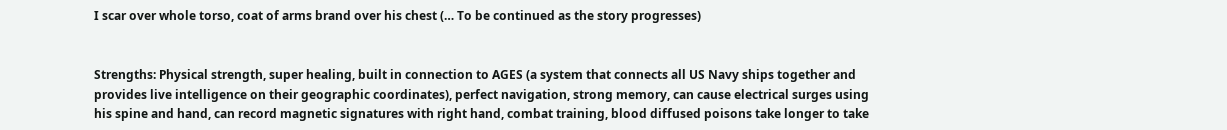I scar over whole torso, coat of arms brand over his chest (… To be continued as the story progresses)


Strengths: Physical strength, super healing, built in connection to AGES (a system that connects all US Navy ships together and provides live intelligence on their geographic coordinates), perfect navigation, strong memory, can cause electrical surges using his spine and hand, can record magnetic signatures with right hand, combat training, blood diffused poisons take longer to take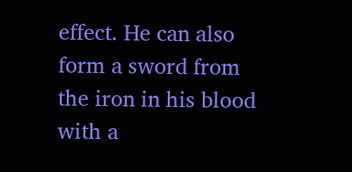effect. He can also form a sword from the iron in his blood with a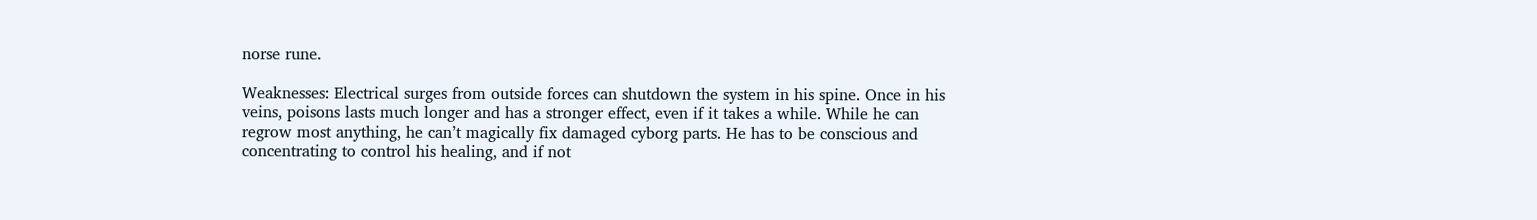norse rune.

Weaknesses: Electrical surges from outside forces can shutdown the system in his spine. Once in his veins, poisons lasts much longer and has a stronger effect, even if it takes a while. While he can regrow most anything, he can’t magically fix damaged cyborg parts. He has to be conscious and concentrating to control his healing, and if not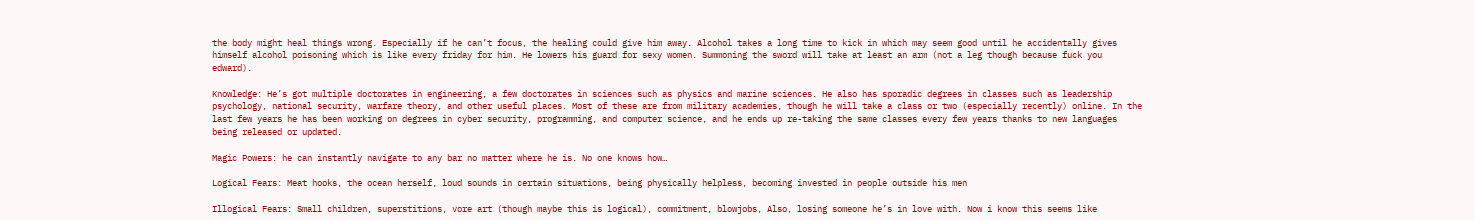the body might heal things wrong. Especially if he can’t focus, the healing could give him away. Alcohol takes a long time to kick in which may seem good until he accidentally gives himself alcohol poisoning which is like every friday for him. He lowers his guard for sexy women. Summoning the sword will take at least an arm (not a leg though because fuck you edward).

Knowledge: He’s got multiple doctorates in engineering, a few doctorates in sciences such as physics and marine sciences. He also has sporadic degrees in classes such as leadership psychology, national security, warfare theory, and other useful places. Most of these are from military academies, though he will take a class or two (especially recently) online. In the last few years he has been working on degrees in cyber security, programming, and computer science, and he ends up re-taking the same classes every few years thanks to new languages being released or updated.

Magic Powers: he can instantly navigate to any bar no matter where he is. No one knows how…

Logical Fears: Meat hooks, the ocean herself, loud sounds in certain situations, being physically helpless, becoming invested in people outside his men

Illogical Fears: Small children, superstitions, vore art (though maybe this is logical), commitment, blowjobs, Also, losing someone he’s in love with. Now i know this seems like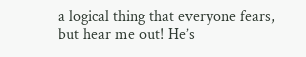a logical thing that everyone fears, but hear me out! He’s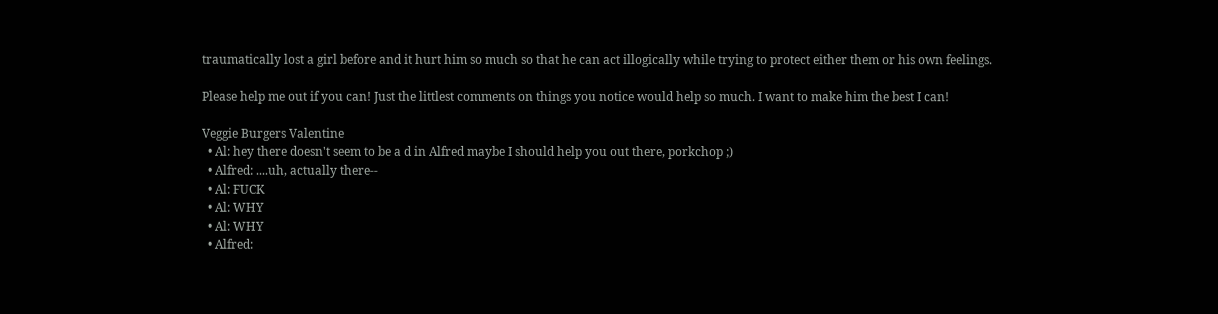traumatically lost a girl before and it hurt him so much so that he can act illogically while trying to protect either them or his own feelings.

Please help me out if you can! Just the littlest comments on things you notice would help so much. I want to make him the best I can!

Veggie Burgers Valentine
  • Al: hey there doesn't seem to be a d in Alfred maybe I should help you out there, porkchop ;)
  • Alfred: ....uh, actually there--
  • Al: FUCK
  • Al: WHY
  • Al: WHY
  • Alfred: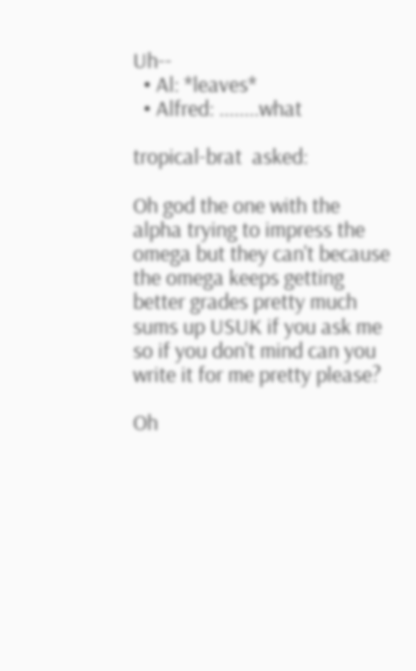Uh--
  • Al: *leaves*
  • Alfred: ........what

tropical-brat  asked:

Oh god the one with the alpha trying to impress the omega but they can't because the omega keeps getting better grades pretty much sums up USUK if you ask me so if you don't mind can you write it for me pretty please?

Oh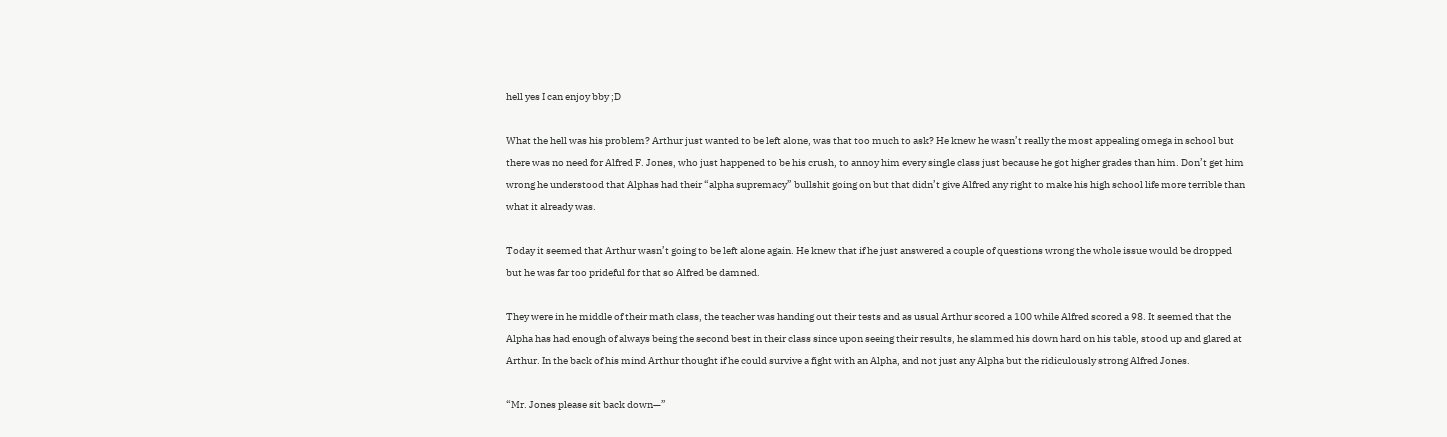hell yes I can enjoy bby ;D

What the hell was his problem? Arthur just wanted to be left alone, was that too much to ask? He knew he wasn’t really the most appealing omega in school but there was no need for Alfred F. Jones, who just happened to be his crush, to annoy him every single class just because he got higher grades than him. Don’t get him wrong he understood that Alphas had their “alpha supremacy” bullshit going on but that didn’t give Alfred any right to make his high school life more terrible than what it already was.

Today it seemed that Arthur wasn’t going to be left alone again. He knew that if he just answered a couple of questions wrong the whole issue would be dropped but he was far too prideful for that so Alfred be damned.

They were in he middle of their math class, the teacher was handing out their tests and as usual Arthur scored a 100 while Alfred scored a 98. It seemed that the Alpha has had enough of always being the second best in their class since upon seeing their results, he slammed his down hard on his table, stood up and glared at Arthur. In the back of his mind Arthur thought if he could survive a fight with an Alpha, and not just any Alpha but the ridiculously strong Alfred Jones.

“Mr. Jones please sit back down—”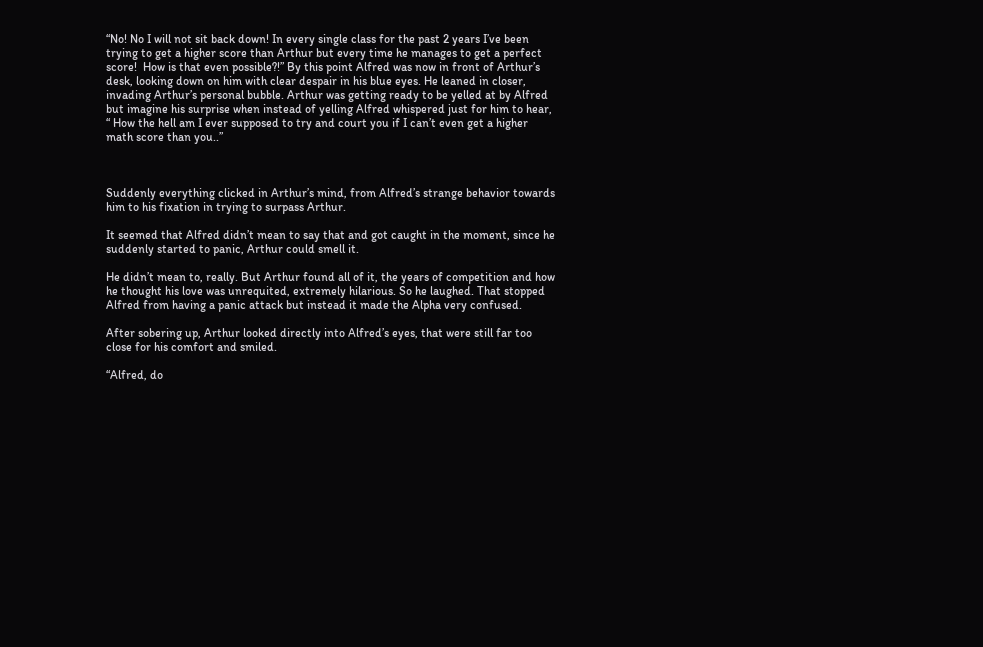“No! No I will not sit back down! In every single class for the past 2 years I’ve been trying to get a higher score than Arthur but every time he manages to get a perfect score!  How is that even possible?!” By this point Alfred was now in front of Arthur’s desk, looking down on him with clear despair in his blue eyes. He leaned in closer, invading Arthur’s personal bubble. Arthur was getting ready to be yelled at by Alfred but imagine his surprise when instead of yelling Alfred whispered just for him to hear, “ How the hell am I ever supposed to try and court you if I can’t even get a higher math score than you..”



Suddenly everything clicked in Arthur’s mind, from Alfred’s strange behavior towards him to his fixation in trying to surpass Arthur.

It seemed that Alfred didn’t mean to say that and got caught in the moment, since he suddenly started to panic, Arthur could smell it.

He didn’t mean to, really. But Arthur found all of it, the years of competition and how he thought his love was unrequited, extremely hilarious. So he laughed. That stopped Alfred from having a panic attack but instead it made the Alpha very confused.

After sobering up, Arthur looked directly into Alfred’s eyes, that were still far too close for his comfort and smiled.

“Alfred, do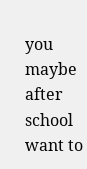you maybe after school want to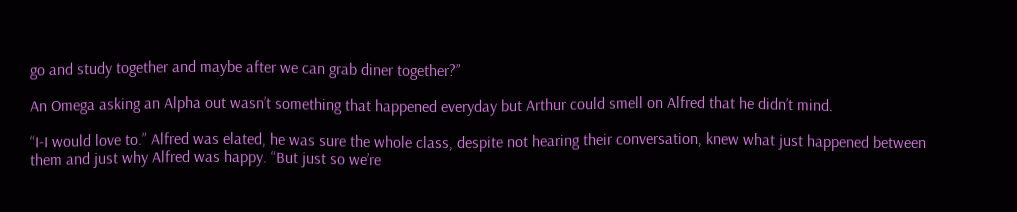go and study together and maybe after we can grab diner together?”

An Omega asking an Alpha out wasn’t something that happened everyday but Arthur could smell on Alfred that he didn’t mind.

“I-I would love to.” Alfred was elated, he was sure the whole class, despite not hearing their conversation, knew what just happened between them and just why Alfred was happy. “But just so we’re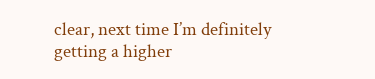clear, next time I’m definitely getting a higher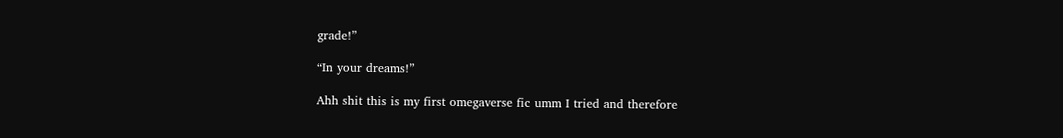grade!”

“In your dreams!”

Ahh shit this is my first omegaverse fic umm I tried and therefore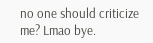no one should criticize me? Lmao bye.